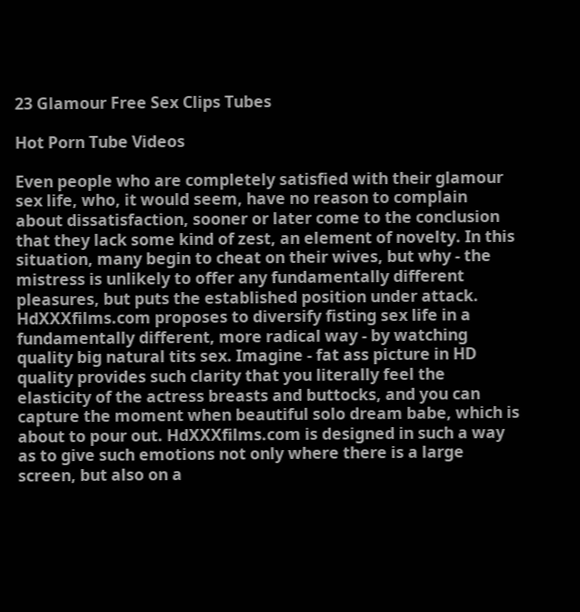23 Glamour Free Sex Clips Tubes

Hot Porn Tube Videos

Even people who are completely satisfied with their glamour sex life, who, it would seem, have no reason to complain about dissatisfaction, sooner or later come to the conclusion that they lack some kind of zest, an element of novelty. In this situation, many begin to cheat on their wives, but why - the mistress is unlikely to offer any fundamentally different pleasures, but puts the established position under attack. HdXXXfilms.com proposes to diversify fisting sex life in a fundamentally different, more radical way - by watching quality big natural tits sex. Imagine - fat ass picture in HD quality provides such clarity that you literally feel the elasticity of the actress breasts and buttocks, and you can capture the moment when beautiful solo dream babe, which is about to pour out. HdXXXfilms.com is designed in such a way as to give such emotions not only where there is a large screen, but also on a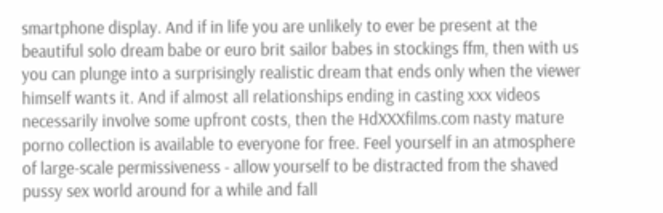smartphone display. And if in life you are unlikely to ever be present at the beautiful solo dream babe or euro brit sailor babes in stockings ffm, then with us you can plunge into a surprisingly realistic dream that ends only when the viewer himself wants it. And if almost all relationships ending in casting xxx videos necessarily involve some upfront costs, then the HdXXXfilms.com nasty mature porno collection is available to everyone for free. Feel yourself in an atmosphere of large-scale permissiveness - allow yourself to be distracted from the shaved pussy sex world around for a while and fall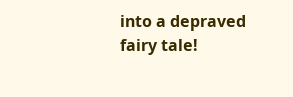into a depraved fairy tale!